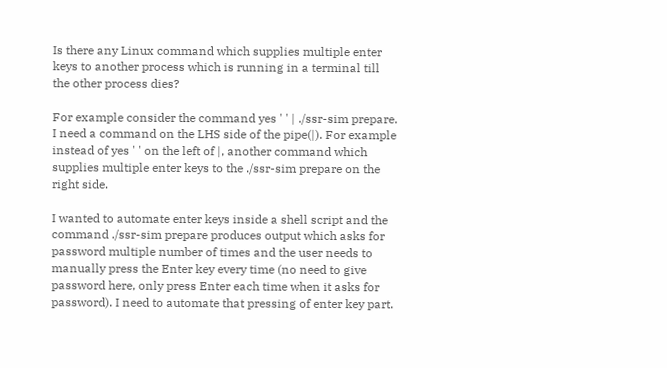Is there any Linux command which supplies multiple enter keys to another process which is running in a terminal till the other process dies?

For example consider the command yes ' ' | ./ssr-sim prepare. I need a command on the LHS side of the pipe(|). For example instead of yes ' ' on the left of |, another command which supplies multiple enter keys to the ./ssr-sim prepare on the right side.

I wanted to automate enter keys inside a shell script and the command ./ssr-sim prepare produces output which asks for password multiple number of times and the user needs to manually press the Enter key every time (no need to give password here, only press Enter each time when it asks for password). I need to automate that pressing of enter key part.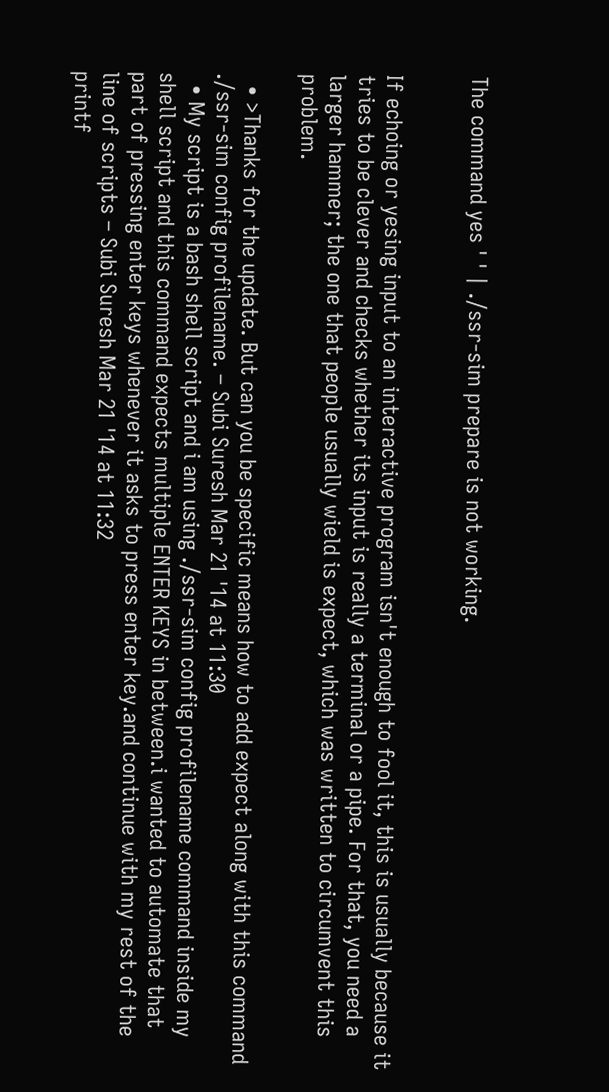The command yes ' ' | ./ssr-sim prepare is not working.


If echoing or yesing input to an interactive program isn't enough to fool it, this is usually because it tries to be clever and checks whether its input is really a terminal or a pipe. For that, you need a larger hammer; the one that people usually wield is expect, which was written to circumvent this problem.

  • >Thanks for the update. But can you be specific means how to add expect along with this command ./ssr-sim config profilename. – Subi Suresh Mar 21 '14 at 11:30
  • My script is a bash shell script and i am using ./ssr-sim config profilename command inside my shell script and this command expects multiple ENTER KEYS in between.i wanted to automate that part of pressing enter keys whenever it asks to press enter key.and continue with my rest of the line of scripts – Subi Suresh Mar 21 '14 at 11:32
printf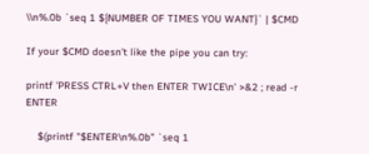\\n%.0b `seq 1 ${NUMBER OF TIMES YOU WANT}` | $CMD

If your $CMD doesn't like the pipe you can try:

printf 'PRESS CTRL+V then ENTER TWICE\n' >&2 ; read -r ENTER

    $(printf "$ENTER\n%.0b" `seq 1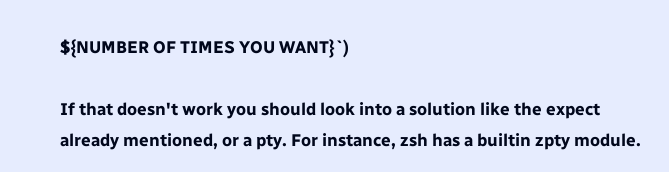${NUMBER OF TIMES YOU WANT}`)

If that doesn't work you should look into a solution like the expect already mentioned, or a pty. For instance, zsh has a builtin zpty module.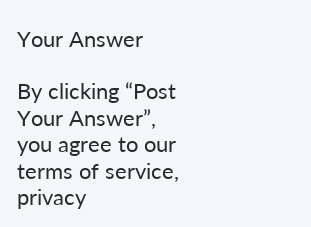Your Answer

By clicking “Post Your Answer”, you agree to our terms of service, privacy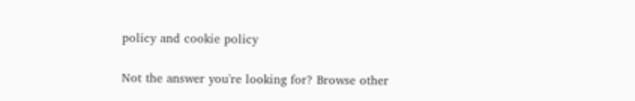policy and cookie policy

Not the answer you're looking for? Browse other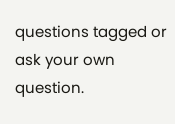questions tagged or ask your own question.